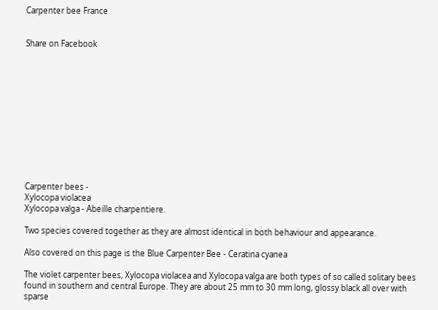Carpenter bee France


Share on Facebook












Carpenter bees -
Xylocopa violacea
Xylocopa valga - Abeille charpentiere.

Two species covered together as they are almost identical in both behaviour and appearance.

Also covered on this page is the Blue Carpenter Bee - Ceratina cyanea

The violet carpenter bees, Xylocopa violacea and Xylocopa valga are both types of so called solitary bees found in southern and central Europe. They are about 25 mm to 30 mm long, glossy black all over with sparse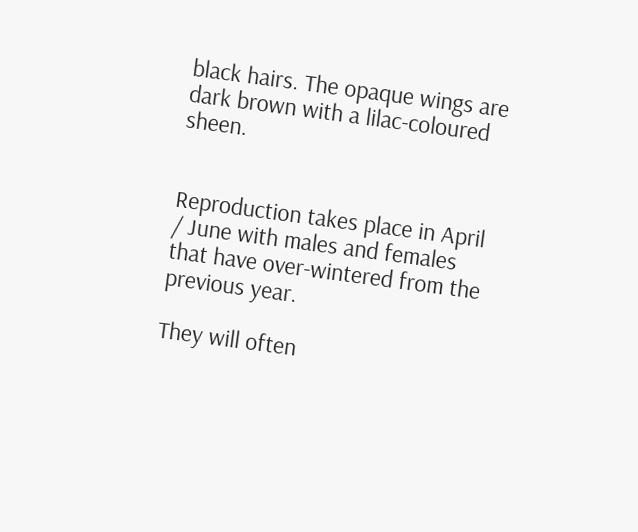black hairs. The opaque wings are dark brown with a lilac-coloured sheen.


Reproduction takes place in April / June with males and females that have over-wintered from the previous year.

They will often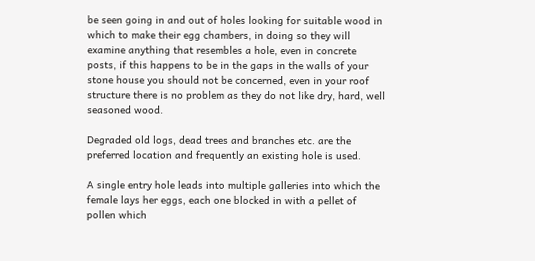be seen going in and out of holes looking for suitable wood in which to make their egg chambers, in doing so they will examine anything that resembles a hole, even in concrete posts, if this happens to be in the gaps in the walls of your stone house you should not be concerned, even in your roof structure there is no problem as they do not like dry, hard, well seasoned wood.

Degraded old logs, dead trees and branches etc. are the preferred location and frequently an existing hole is used.

A single entry hole leads into multiple galleries into which the female lays her eggs, each one blocked in with a pellet of pollen which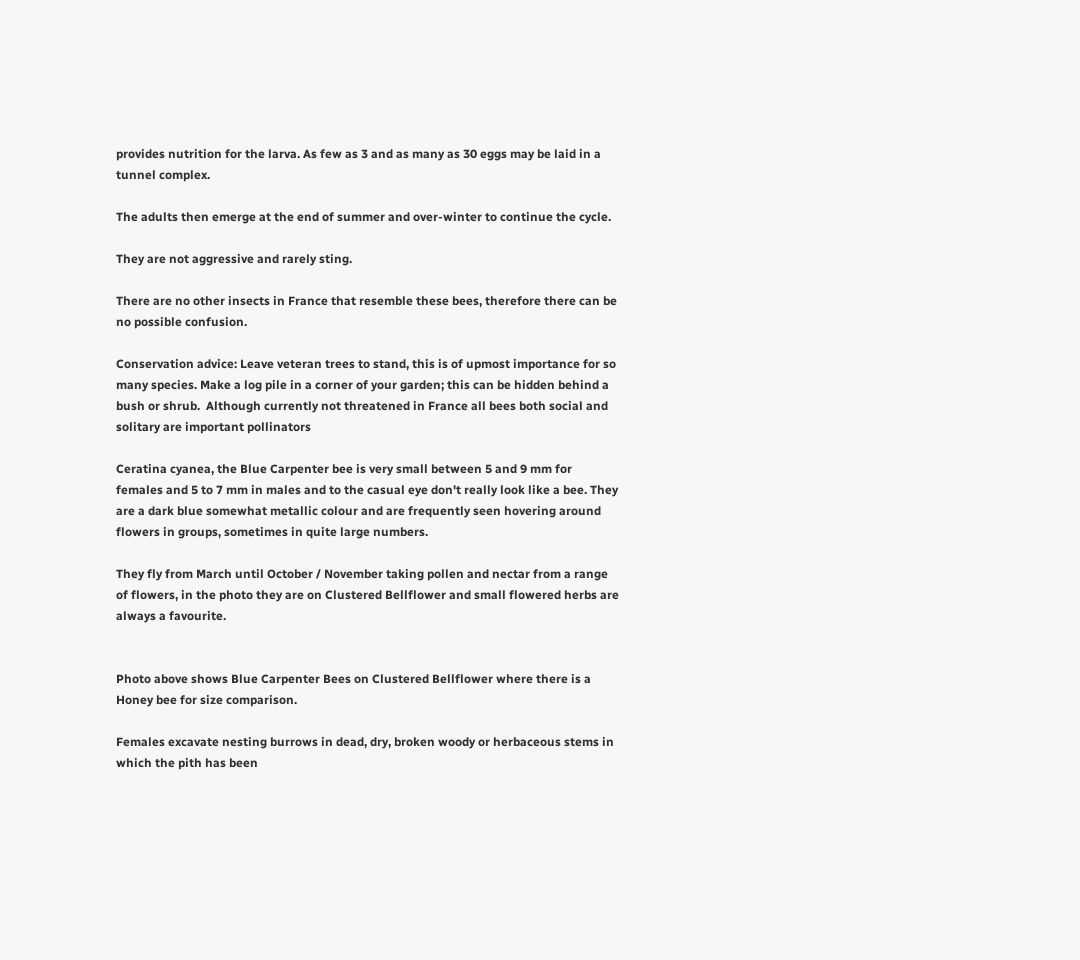provides nutrition for the larva. As few as 3 and as many as 30 eggs may be laid in a tunnel complex.

The adults then emerge at the end of summer and over-winter to continue the cycle.

They are not aggressive and rarely sting.

There are no other insects in France that resemble these bees, therefore there can be no possible confusion.

Conservation advice: Leave veteran trees to stand, this is of upmost importance for so many species. Make a log pile in a corner of your garden; this can be hidden behind a bush or shrub.  Although currently not threatened in France all bees both social and solitary are important pollinators

Ceratina cyanea, the Blue Carpenter bee is very small between 5 and 9 mm for females and 5 to 7 mm in males and to the casual eye don't really look like a bee. They are a dark blue somewhat metallic colour and are frequently seen hovering around flowers in groups, sometimes in quite large numbers.

They fly from March until October / November taking pollen and nectar from a range of flowers, in the photo they are on Clustered Bellflower and small flowered herbs are always a favourite.


Photo above shows Blue Carpenter Bees on Clustered Bellflower where there is a Honey bee for size comparison.

Females excavate nesting burrows in dead, dry, broken woody or herbaceous stems in which the pith has been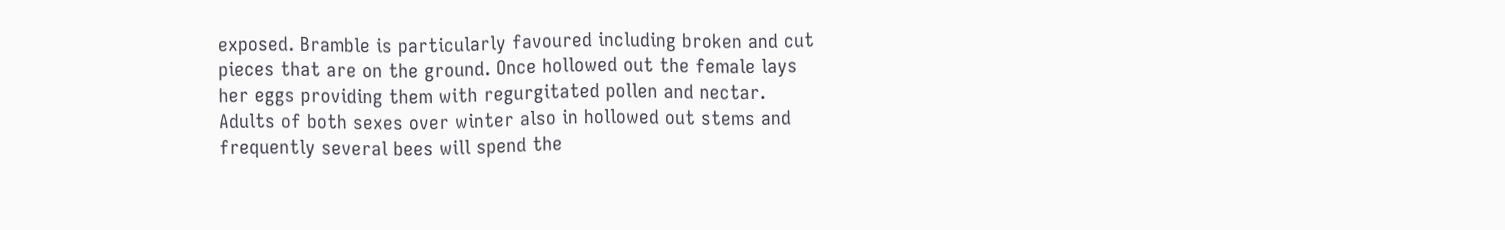exposed. Bramble is particularly favoured including broken and cut pieces that are on the ground. Once hollowed out the female lays her eggs providing them with regurgitated pollen and nectar. Adults of both sexes over winter also in hollowed out stems and frequently several bees will spend the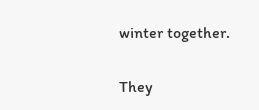winter together.

They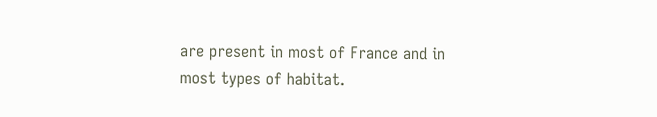are present in most of France and in most types of habitat.